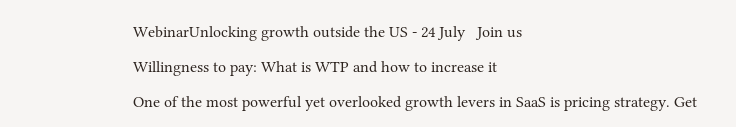WebinarUnlocking growth outside the US - 24 July   Join us

Willingness to pay: What is WTP and how to increase it

One of the most powerful yet overlooked growth levers in SaaS is pricing strategy. Get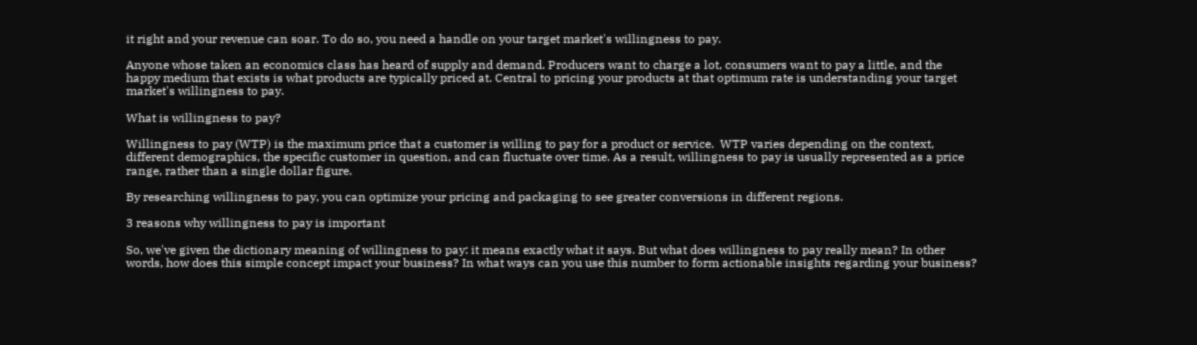it right and your revenue can soar. To do so, you need a handle on your target market's willingness to pay.

Anyone whose taken an economics class has heard of supply and demand. Producers want to charge a lot, consumers want to pay a little, and the happy medium that exists is what products are typically priced at. Central to pricing your products at that optimum rate is understanding your target market's willingness to pay.

What is willingness to pay?

Willingness to pay (WTP) is the maximum price that a customer is willing to pay for a product or service.  WTP varies depending on the context, different demographics, the specific customer in question, and can fluctuate over time. As a result, willingness to pay is usually represented as a price range, rather than a single dollar figure.

By researching willingness to pay, you can optimize your pricing and packaging to see greater conversions in different regions.

3 reasons why willingness to pay is important

So, we've given the dictionary meaning of willingness to pay: it means exactly what it says. But what does willingness to pay really mean? In other words, how does this simple concept impact your business? In what ways can you use this number to form actionable insights regarding your business?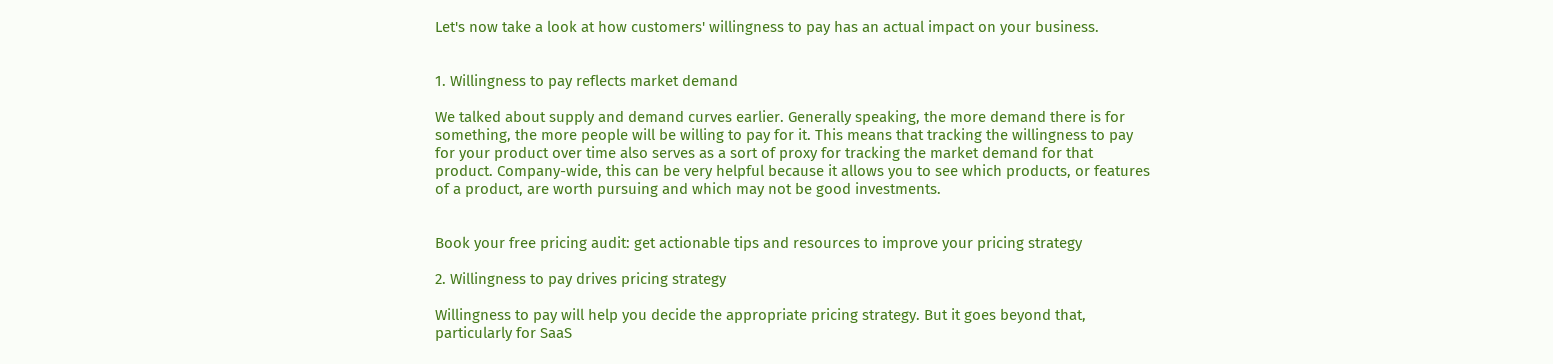Let's now take a look at how customers' willingness to pay has an actual impact on your business.


1. Willingness to pay reflects market demand

We talked about supply and demand curves earlier. Generally speaking, the more demand there is for something, the more people will be willing to pay for it. This means that tracking the willingness to pay for your product over time also serves as a sort of proxy for tracking the market demand for that product. Company-wide, this can be very helpful because it allows you to see which products, or features of a product, are worth pursuing and which may not be good investments.


Book your free pricing audit: get actionable tips and resources to improve your pricing strategy

2. Willingness to pay drives pricing strategy

Willingness to pay will help you decide the appropriate pricing strategy. But it goes beyond that, particularly for SaaS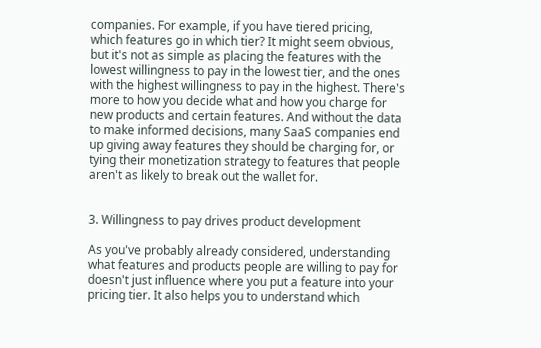companies. For example, if you have tiered pricing, which features go in which tier? It might seem obvious, but it's not as simple as placing the features with the lowest willingness to pay in the lowest tier, and the ones with the highest willingness to pay in the highest. There's more to how you decide what and how you charge for new products and certain features. And without the data to make informed decisions, many SaaS companies end up giving away features they should be charging for, or tying their monetization strategy to features that people aren't as likely to break out the wallet for.


3. Willingness to pay drives product development

As you've probably already considered, understanding what features and products people are willing to pay for doesn't just influence where you put a feature into your pricing tier. It also helps you to understand which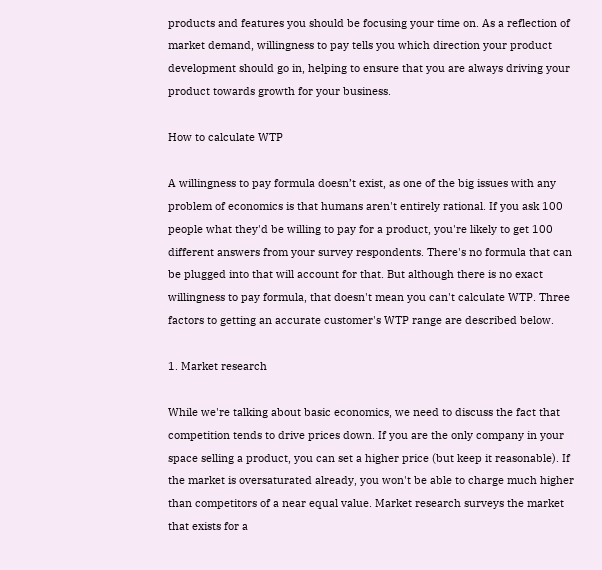products and features you should be focusing your time on. As a reflection of market demand, willingness to pay tells you which direction your product development should go in, helping to ensure that you are always driving your product towards growth for your business.

How to calculate WTP

A willingness to pay formula doesn’t exist, as one of the big issues with any problem of economics is that humans aren't entirely rational. If you ask 100 people what they'd be willing to pay for a product, you're likely to get 100 different answers from your survey respondents. There's no formula that can be plugged into that will account for that. But although there is no exact willingness to pay formula, that doesn't mean you can't calculate WTP. Three factors to getting an accurate customer's WTP range are described below.

1. Market research

While we're talking about basic economics, we need to discuss the fact that competition tends to drive prices down. If you are the only company in your space selling a product, you can set a higher price (but keep it reasonable). If the market is oversaturated already, you won't be able to charge much higher than competitors of a near equal value. Market research surveys the market that exists for a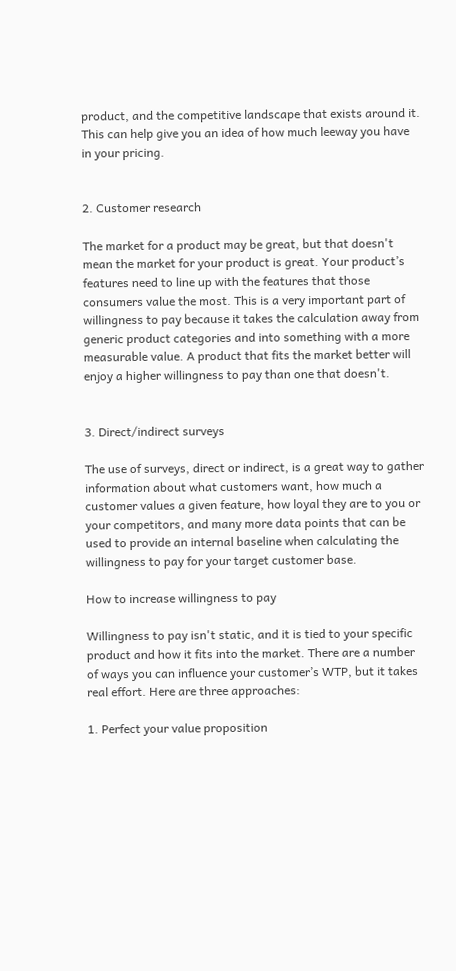product, and the competitive landscape that exists around it. This can help give you an idea of how much leeway you have in your pricing.


2. Customer research

The market for a product may be great, but that doesn't mean the market for your product is great. Your product’s features need to line up with the features that those consumers value the most. This is a very important part of willingness to pay because it takes the calculation away from generic product categories and into something with a more measurable value. A product that fits the market better will enjoy a higher willingness to pay than one that doesn't.


3. Direct/indirect surveys

The use of surveys, direct or indirect, is a great way to gather information about what customers want, how much a customer values a given feature, how loyal they are to you or your competitors, and many more data points that can be used to provide an internal baseline when calculating the willingness to pay for your target customer base.

How to increase willingness to pay

Willingness to pay isn't static, and it is tied to your specific product and how it fits into the market. There are a number of ways you can influence your customer’s WTP, but it takes real effort. Here are three approaches:

1. Perfect your value proposition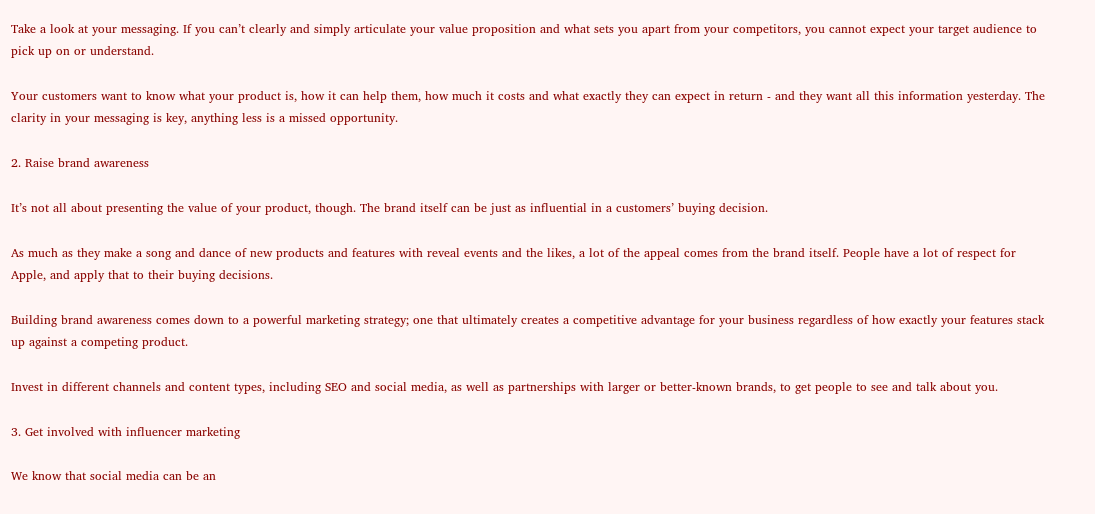Take a look at your messaging. If you can’t clearly and simply articulate your value proposition and what sets you apart from your competitors, you cannot expect your target audience to pick up on or understand.

Your customers want to know what your product is, how it can help them, how much it costs and what exactly they can expect in return - and they want all this information yesterday. The clarity in your messaging is key, anything less is a missed opportunity.

2. Raise brand awareness

It’s not all about presenting the value of your product, though. The brand itself can be just as influential in a customers’ buying decision.

As much as they make a song and dance of new products and features with reveal events and the likes, a lot of the appeal comes from the brand itself. People have a lot of respect for Apple, and apply that to their buying decisions.

Building brand awareness comes down to a powerful marketing strategy; one that ultimately creates a competitive advantage for your business regardless of how exactly your features stack up against a competing product.

Invest in different channels and content types, including SEO and social media, as well as partnerships with larger or better-known brands, to get people to see and talk about you.

3. Get involved with influencer marketing

We know that social media can be an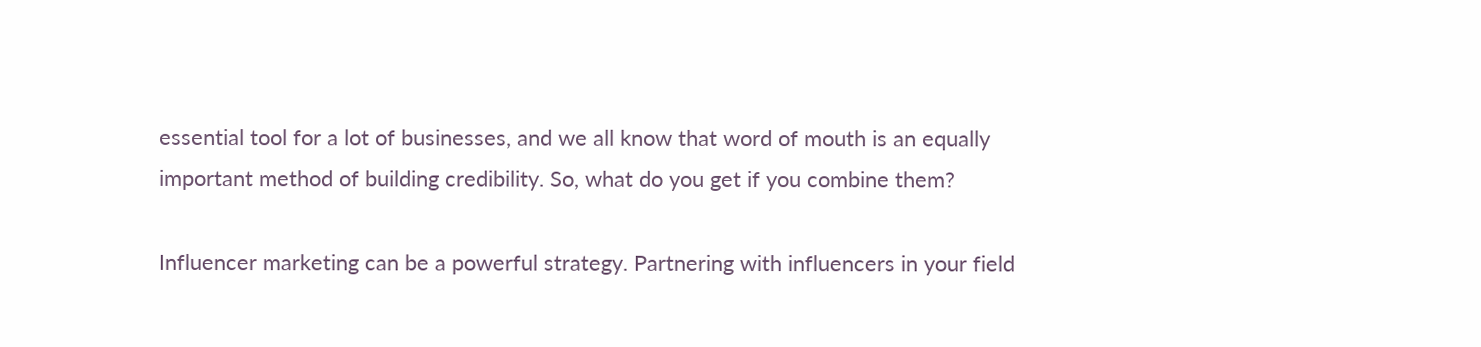essential tool for a lot of businesses, and we all know that word of mouth is an equally important method of building credibility. So, what do you get if you combine them?

Influencer marketing can be a powerful strategy. Partnering with influencers in your field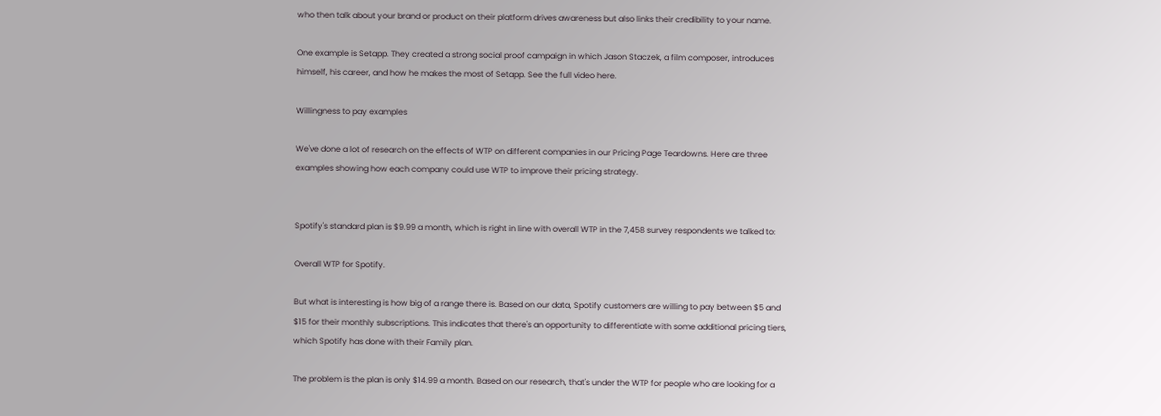who then talk about your brand or product on their platform drives awareness but also links their credibility to your name.

One example is Setapp. They created a strong social proof campaign in which Jason Staczek, a film composer, introduces himself, his career, and how he makes the most of Setapp. See the full video here.

Willingness to pay examples

We've done a lot of research on the effects of WTP on different companies in our Pricing Page Teardowns. Here are three examples showing how each company could use WTP to improve their pricing strategy.


Spotify's standard plan is $9.99 a month, which is right in line with overall WTP in the 7,458 survey respondents we talked to:

Overall WTP for Spotify.

But what is interesting is how big of a range there is. Based on our data, Spotify customers are willing to pay between $5 and $15 for their monthly subscriptions. This indicates that there's an opportunity to differentiate with some additional pricing tiers, which Spotify has done with their Family plan.

The problem is the plan is only $14.99 a month. Based on our research, that's under the WTP for people who are looking for a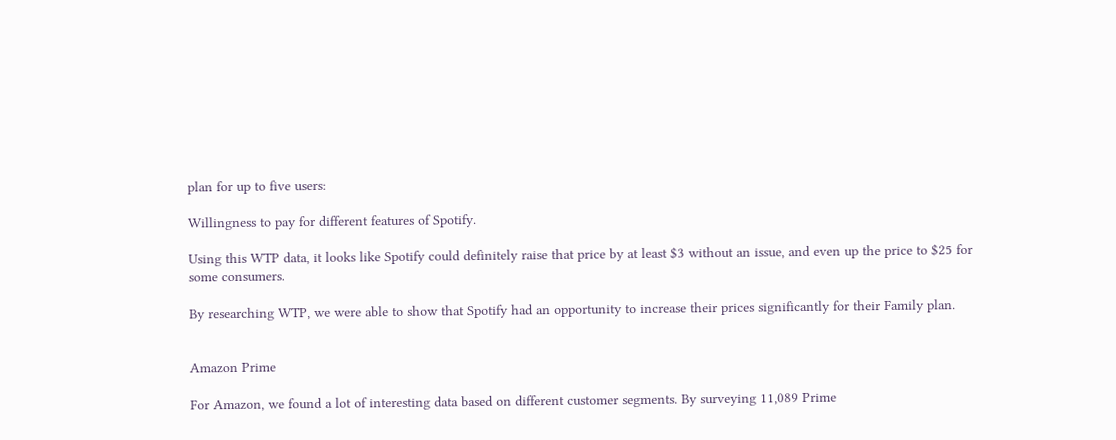plan for up to five users:

Willingness to pay for different features of Spotify.

Using this WTP data, it looks like Spotify could definitely raise that price by at least $3 without an issue, and even up the price to $25 for some consumers.

By researching WTP, we were able to show that Spotify had an opportunity to increase their prices significantly for their Family plan.


Amazon Prime

For Amazon, we found a lot of interesting data based on different customer segments. By surveying 11,089 Prime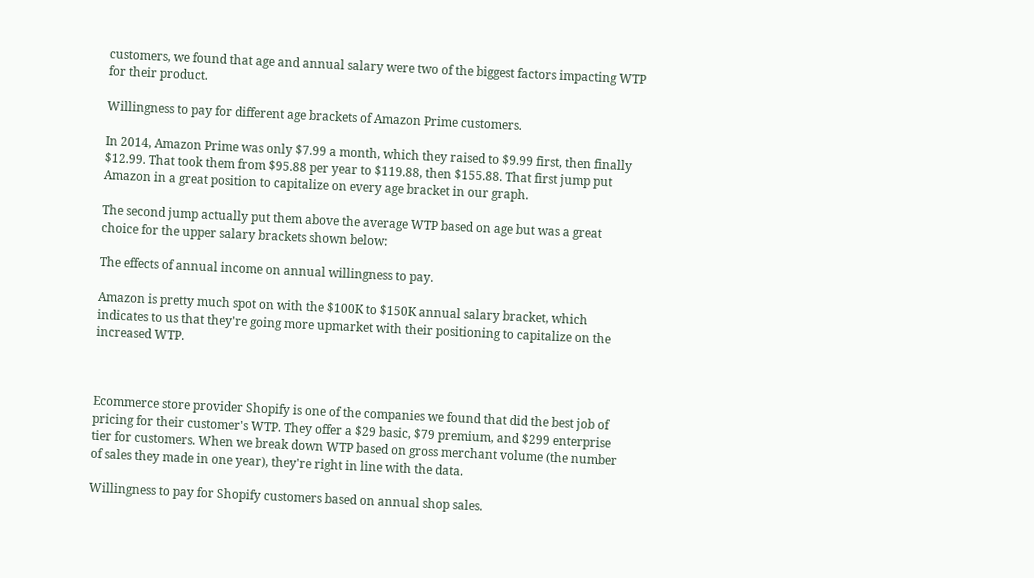customers, we found that age and annual salary were two of the biggest factors impacting WTP for their product.

Willingness to pay for different age brackets of Amazon Prime customers.

In 2014, Amazon Prime was only $7.99 a month, which they raised to $9.99 first, then finally $12.99. That took them from $95.88 per year to $119.88, then $155.88. That first jump put Amazon in a great position to capitalize on every age bracket in our graph.

The second jump actually put them above the average WTP based on age but was a great choice for the upper salary brackets shown below:

The effects of annual income on annual willingness to pay.

Amazon is pretty much spot on with the $100K to $150K annual salary bracket, which indicates to us that they're going more upmarket with their positioning to capitalize on the increased WTP.



Ecommerce store provider Shopify is one of the companies we found that did the best job of pricing for their customer's WTP. They offer a $29 basic, $79 premium, and $299 enterprise tier for customers. When we break down WTP based on gross merchant volume (the number of sales they made in one year), they're right in line with the data.

Willingness to pay for Shopify customers based on annual shop sales.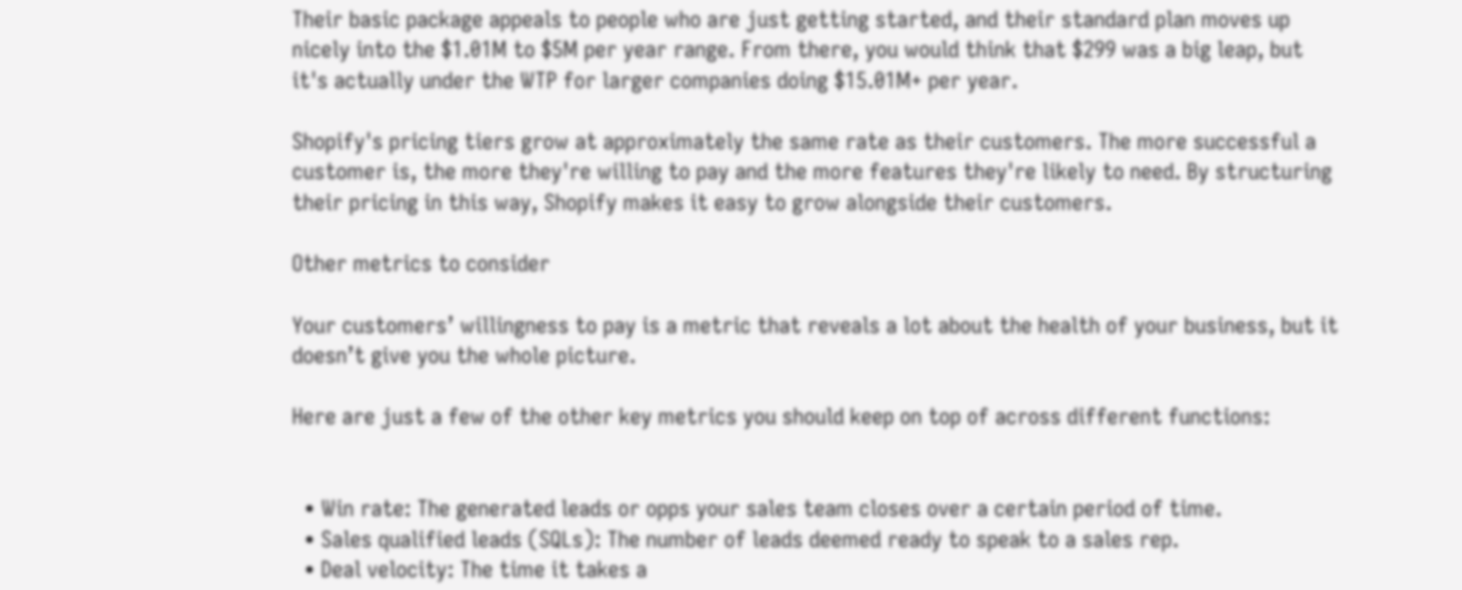Their basic package appeals to people who are just getting started, and their standard plan moves up nicely into the $1.01M to $5M per year range. From there, you would think that $299 was a big leap, but it's actually under the WTP for larger companies doing $15.01M+ per year.

Shopify's pricing tiers grow at approximately the same rate as their customers. The more successful a customer is, the more they're willing to pay and the more features they're likely to need. By structuring their pricing in this way, Shopify makes it easy to grow alongside their customers.

Other metrics to consider

Your customers’ willingness to pay is a metric that reveals a lot about the health of your business, but it doesn’t give you the whole picture.

Here are just a few of the other key metrics you should keep on top of across different functions:


  • Win rate: The generated leads or opps your sales team closes over a certain period of time.
  • Sales qualified leads (SQLs): The number of leads deemed ready to speak to a sales rep.
  • Deal velocity: The time it takes a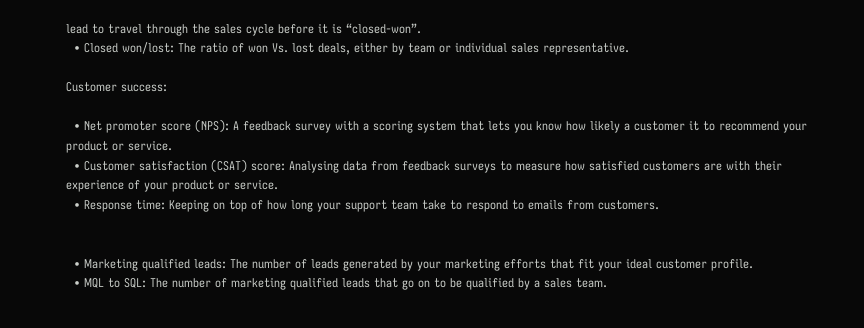lead to travel through the sales cycle before it is “closed-won”.
  • Closed won/lost: The ratio of won Vs. lost deals, either by team or individual sales representative.

Customer success:

  • Net promoter score (NPS): A feedback survey with a scoring system that lets you know how likely a customer it to recommend your product or service.
  • Customer satisfaction (CSAT) score: Analysing data from feedback surveys to measure how satisfied customers are with their experience of your product or service.
  • Response time: Keeping on top of how long your support team take to respond to emails from customers.


  • Marketing qualified leads: The number of leads generated by your marketing efforts that fit your ideal customer profile.
  • MQL to SQL: The number of marketing qualified leads that go on to be qualified by a sales team.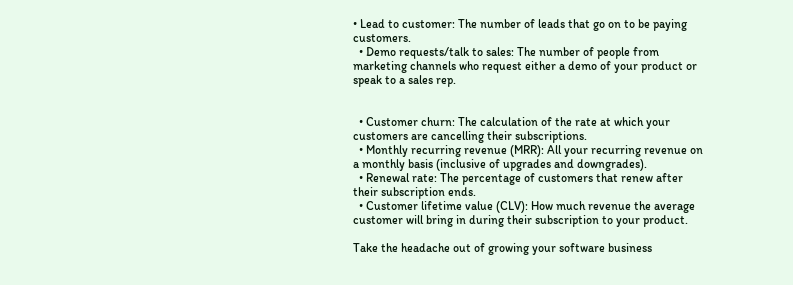• Lead to customer: The number of leads that go on to be paying customers.
  • Demo requests/talk to sales: The number of people from marketing channels who request either a demo of your product or speak to a sales rep.


  • Customer churn: The calculation of the rate at which your customers are cancelling their subscriptions.
  • Monthly recurring revenue (MRR): All your recurring revenue on a monthly basis (inclusive of upgrades and downgrades).
  • Renewal rate: The percentage of customers that renew after their subscription ends.
  • Customer lifetime value (CLV): How much revenue the average customer will bring in during their subscription to your product.

Take the headache out of growing your software business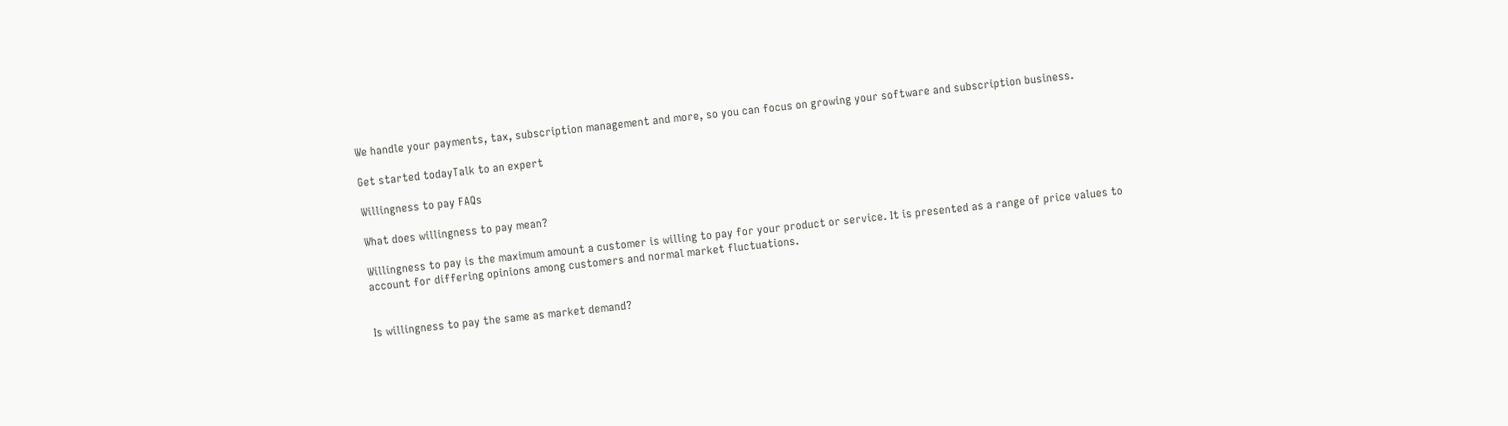We handle your payments, tax, subscription management and more, so you can focus on growing your software and subscription business.

Get started todayTalk to an expert

Willingness to pay FAQs

What does willingness to pay mean?

Willingness to pay is the maximum amount a customer is willing to pay for your product or service. It is presented as a range of price values to account for differing opinions among customers and normal market fluctuations.


Is willingness to pay the same as market demand?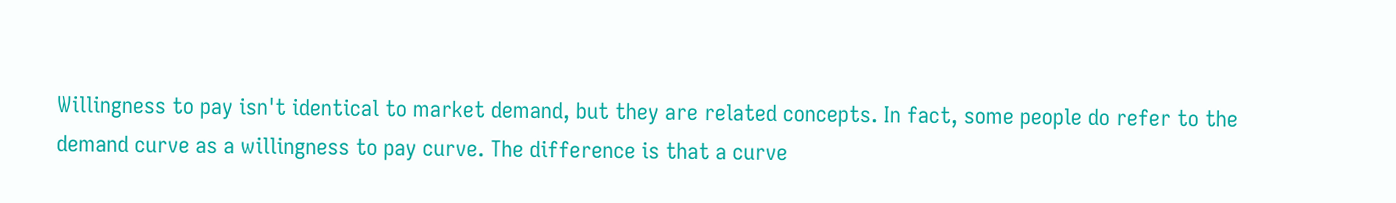Willingness to pay isn't identical to market demand, but they are related concepts. In fact, some people do refer to the demand curve as a willingness to pay curve. The difference is that a curve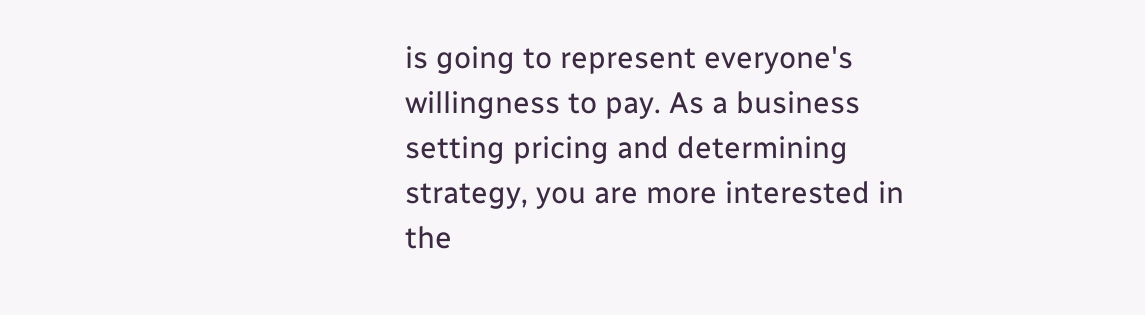is going to represent everyone's willingness to pay. As a business setting pricing and determining strategy, you are more interested in the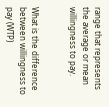range that represents the average or mean willingness to pay.


What is the difference between willingness to pay (WTP)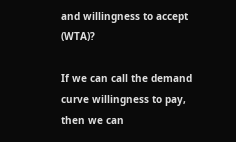and willingness to accept (WTA)?

If we can call the demand curve willingness to pay, then we can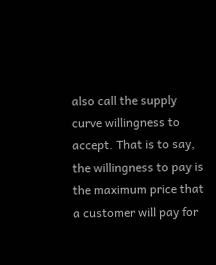also call the supply curve willingness to accept. That is to say, the willingness to pay is the maximum price that a customer will pay for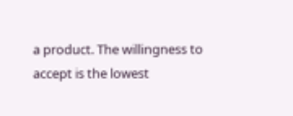a product. The willingness to accept is the lowest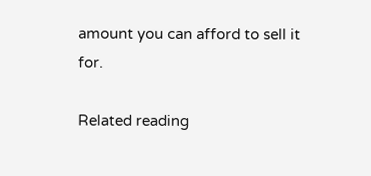amount you can afford to sell it for.

Related reading